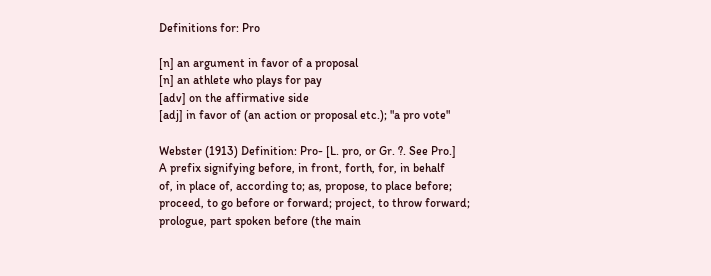Definitions for: Pro

[n] an argument in favor of a proposal
[n] an athlete who plays for pay
[adv] on the affirmative side
[adj] in favor of (an action or proposal etc.); "a pro vote"

Webster (1913) Definition: Pro- [L. pro, or Gr. ?. See Pro.]
A prefix signifying before, in front, forth, for, in behalf
of, in place of, according to; as, propose, to place before;
proceed, to go before or forward; project, to throw forward;
prologue, part spoken before (the main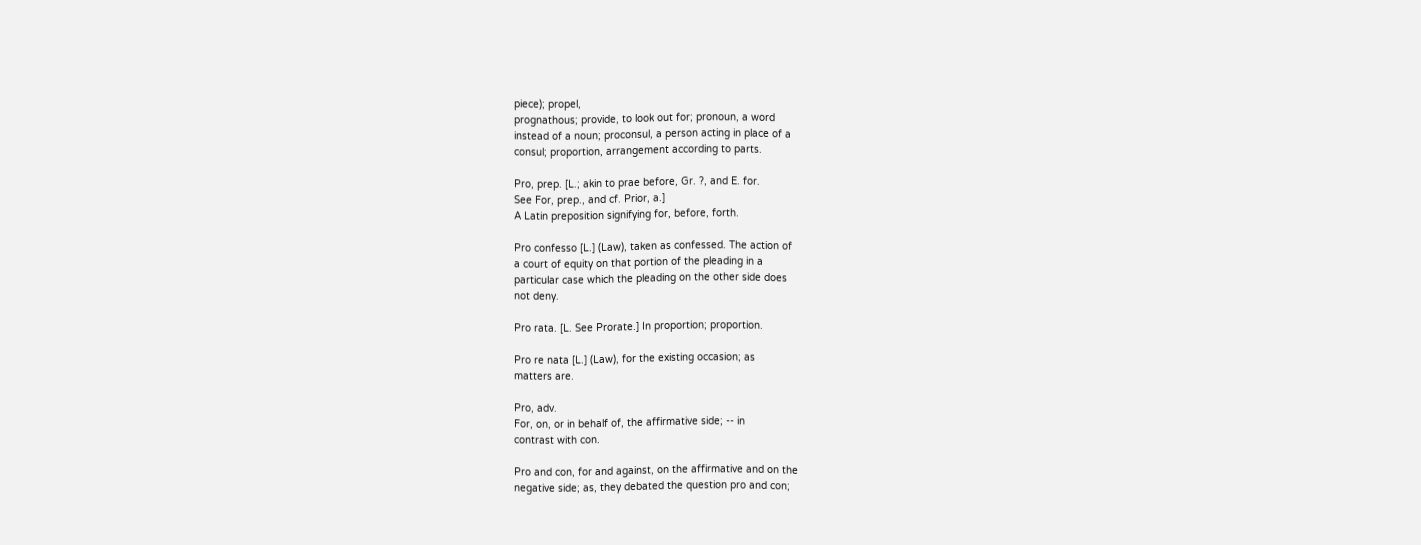piece); propel,
prognathous; provide, to look out for; pronoun, a word
instead of a noun; proconsul, a person acting in place of a
consul; proportion, arrangement according to parts.

Pro, prep. [L.; akin to prae before, Gr. ?, and E. for.
See For, prep., and cf. Prior, a.]
A Latin preposition signifying for, before, forth.

Pro confesso [L.] (Law), taken as confessed. The action of
a court of equity on that portion of the pleading in a
particular case which the pleading on the other side does
not deny.

Pro rata. [L. See Prorate.] In proportion; proportion.

Pro re nata [L.] (Law), for the existing occasion; as
matters are.

Pro, adv.
For, on, or in behalf of, the affirmative side; -- in
contrast with con.

Pro and con, for and against, on the affirmative and on the
negative side; as, they debated the question pro and con;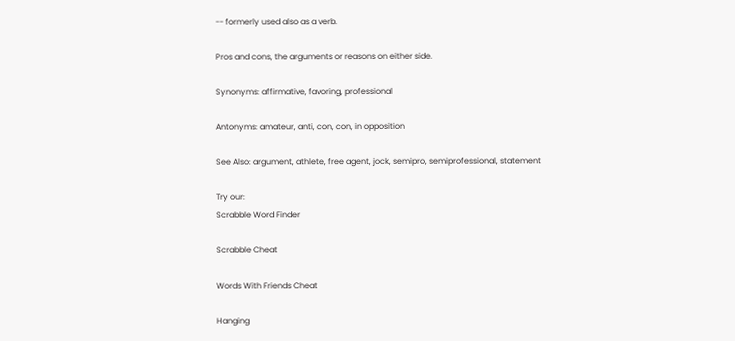-- formerly used also as a verb.

Pros and cons, the arguments or reasons on either side.

Synonyms: affirmative, favoring, professional

Antonyms: amateur, anti, con, con, in opposition

See Also: argument, athlete, free agent, jock, semipro, semiprofessional, statement

Try our:
Scrabble Word Finder

Scrabble Cheat

Words With Friends Cheat

Hanging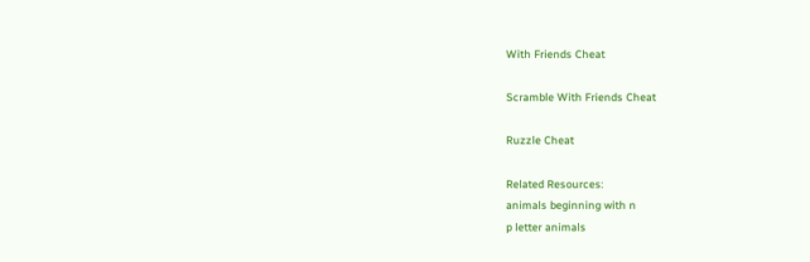With Friends Cheat

Scramble With Friends Cheat

Ruzzle Cheat

Related Resources:
animals beginning with n
p letter animals